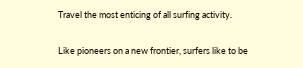Travel the most enticing of all surfing activity.

Like pioneers on a new frontier, surfers like to be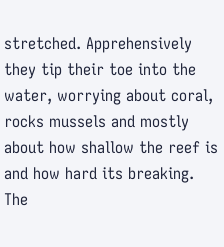stretched. Apprehensively they tip their toe into the water, worrying about coral, rocks mussels and mostly about how shallow the reef is and how hard its breaking.  The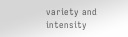variety and intensity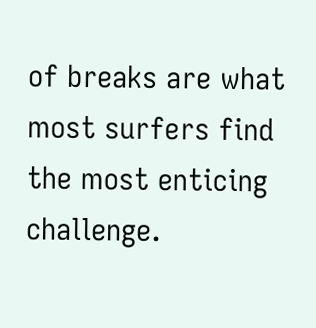of breaks are what most surfers find the most enticing challenge.